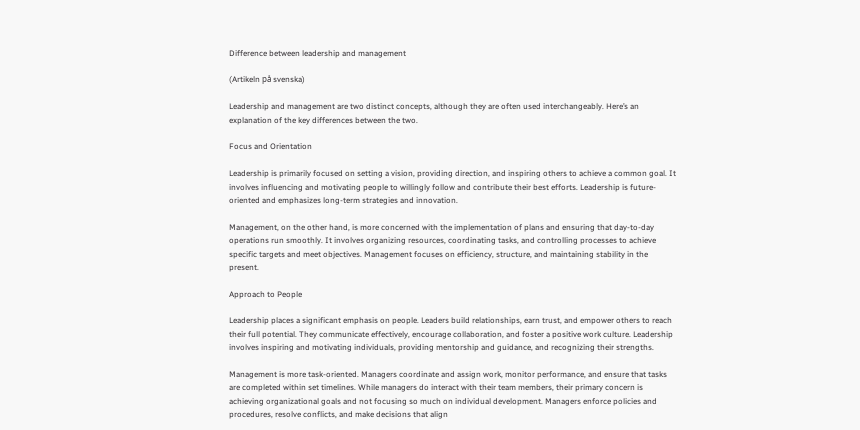Difference between leadership and management

(Artikeln på svenska)

Leadership and management are two distinct concepts, although they are often used interchangeably. Here’s an explanation of the key differences between the two.

Focus and Orientation

Leadership is primarily focused on setting a vision, providing direction, and inspiring others to achieve a common goal. It involves influencing and motivating people to willingly follow and contribute their best efforts. Leadership is future-oriented and emphasizes long-term strategies and innovation.

Management, on the other hand, is more concerned with the implementation of plans and ensuring that day-to-day operations run smoothly. It involves organizing resources, coordinating tasks, and controlling processes to achieve specific targets and meet objectives. Management focuses on efficiency, structure, and maintaining stability in the present.

Approach to People

Leadership places a significant emphasis on people. Leaders build relationships, earn trust, and empower others to reach their full potential. They communicate effectively, encourage collaboration, and foster a positive work culture. Leadership involves inspiring and motivating individuals, providing mentorship and guidance, and recognizing their strengths.

Management is more task-oriented. Managers coordinate and assign work, monitor performance, and ensure that tasks are completed within set timelines. While managers do interact with their team members, their primary concern is achieving organizational goals and not focusing so much on individual development. Managers enforce policies and procedures, resolve conflicts, and make decisions that align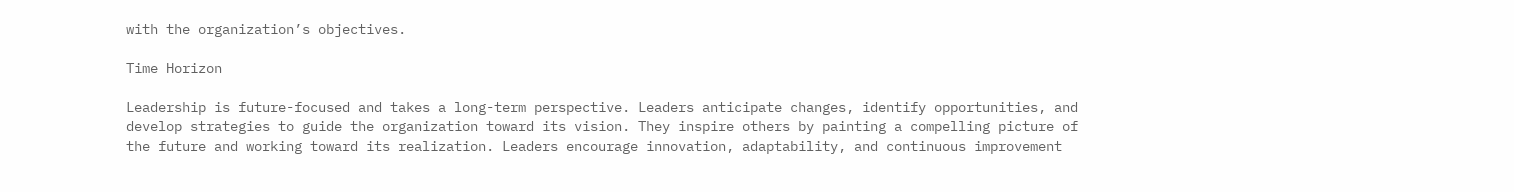with the organization’s objectives.

Time Horizon

Leadership is future-focused and takes a long-term perspective. Leaders anticipate changes, identify opportunities, and develop strategies to guide the organization toward its vision. They inspire others by painting a compelling picture of the future and working toward its realization. Leaders encourage innovation, adaptability, and continuous improvement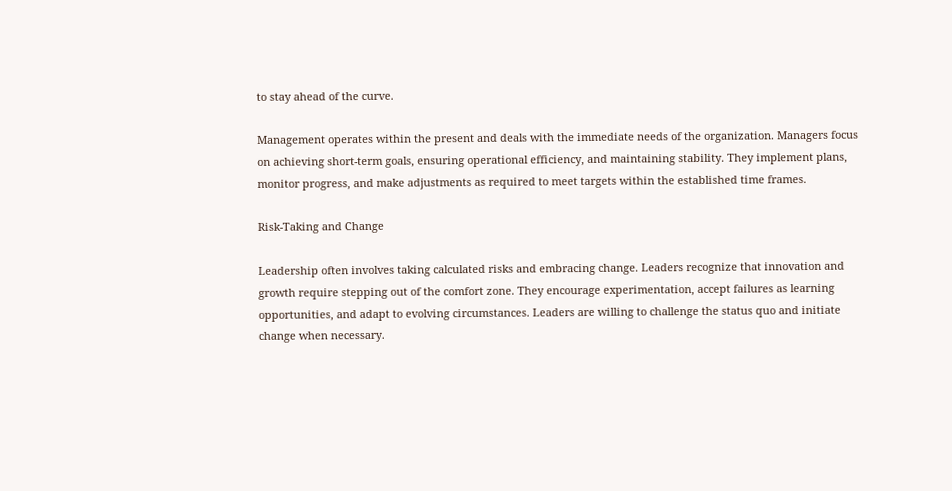to stay ahead of the curve.

Management operates within the present and deals with the immediate needs of the organization. Managers focus on achieving short-term goals, ensuring operational efficiency, and maintaining stability. They implement plans, monitor progress, and make adjustments as required to meet targets within the established time frames.

Risk-Taking and Change

Leadership often involves taking calculated risks and embracing change. Leaders recognize that innovation and growth require stepping out of the comfort zone. They encourage experimentation, accept failures as learning opportunities, and adapt to evolving circumstances. Leaders are willing to challenge the status quo and initiate change when necessary.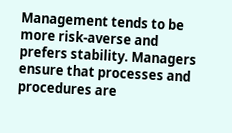Management tends to be more risk-averse and prefers stability. Managers ensure that processes and procedures are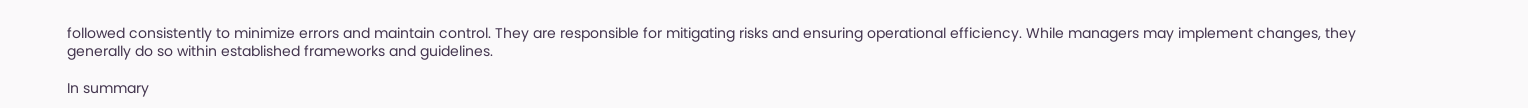followed consistently to minimize errors and maintain control. They are responsible for mitigating risks and ensuring operational efficiency. While managers may implement changes, they generally do so within established frameworks and guidelines.

In summary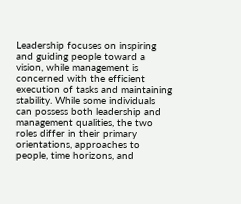Leadership focuses on inspiring and guiding people toward a vision, while management is concerned with the efficient execution of tasks and maintaining stability. While some individuals can possess both leadership and management qualities, the two roles differ in their primary orientations, approaches to people, time horizons, and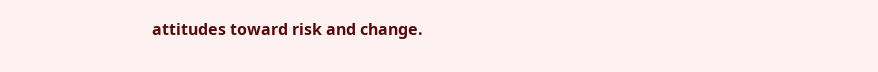attitudes toward risk and change.